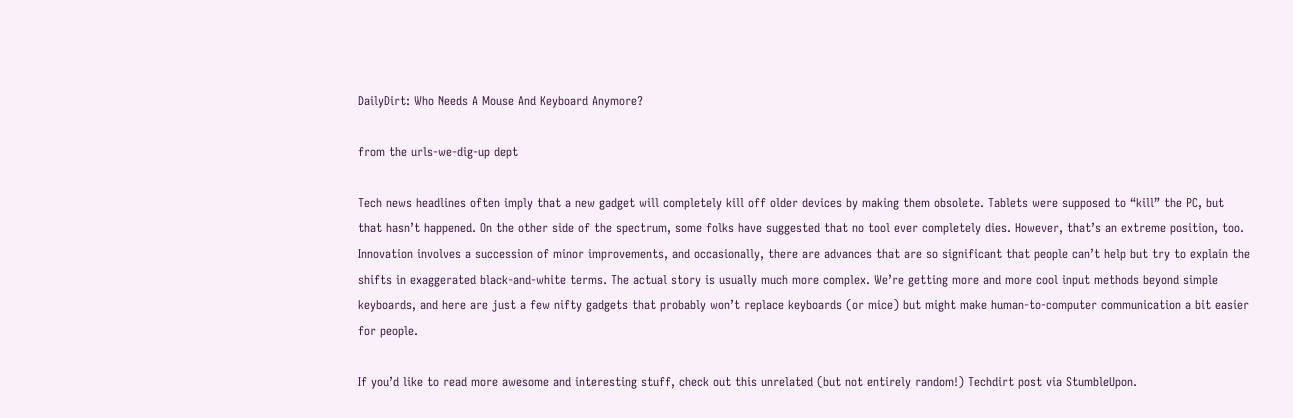DailyDirt: Who Needs A Mouse And Keyboard Anymore?

from the urls-we-dig-up dept

Tech news headlines often imply that a new gadget will completely kill off older devices by making them obsolete. Tablets were supposed to “kill” the PC, but that hasn’t happened. On the other side of the spectrum, some folks have suggested that no tool ever completely dies. However, that’s an extreme position, too. Innovation involves a succession of minor improvements, and occasionally, there are advances that are so significant that people can’t help but try to explain the shifts in exaggerated black-and-white terms. The actual story is usually much more complex. We’re getting more and more cool input methods beyond simple keyboards, and here are just a few nifty gadgets that probably won’t replace keyboards (or mice) but might make human-to-computer communication a bit easier for people.

If you’d like to read more awesome and interesting stuff, check out this unrelated (but not entirely random!) Techdirt post via StumbleUpon.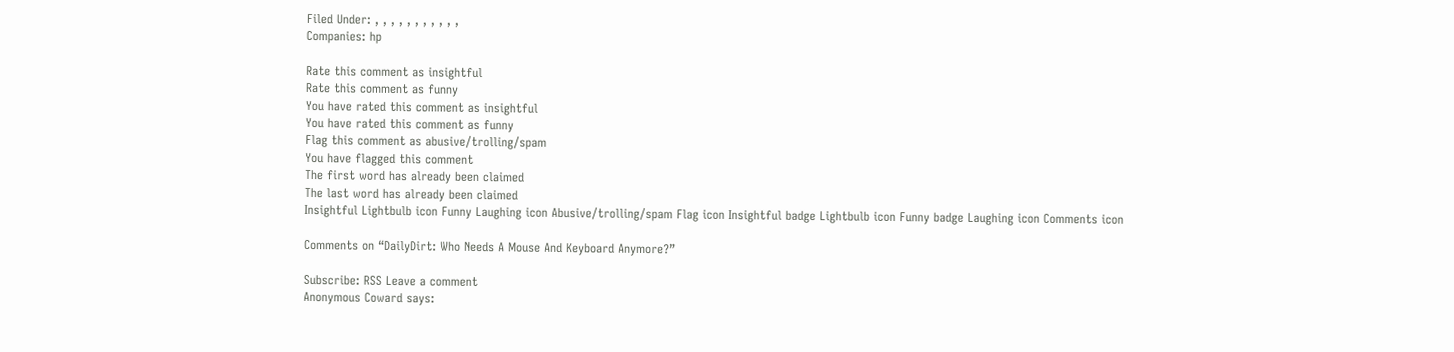Filed Under: , , , , , , , , , , ,
Companies: hp

Rate this comment as insightful
Rate this comment as funny
You have rated this comment as insightful
You have rated this comment as funny
Flag this comment as abusive/trolling/spam
You have flagged this comment
The first word has already been claimed
The last word has already been claimed
Insightful Lightbulb icon Funny Laughing icon Abusive/trolling/spam Flag icon Insightful badge Lightbulb icon Funny badge Laughing icon Comments icon

Comments on “DailyDirt: Who Needs A Mouse And Keyboard Anymore?”

Subscribe: RSS Leave a comment
Anonymous Coward says: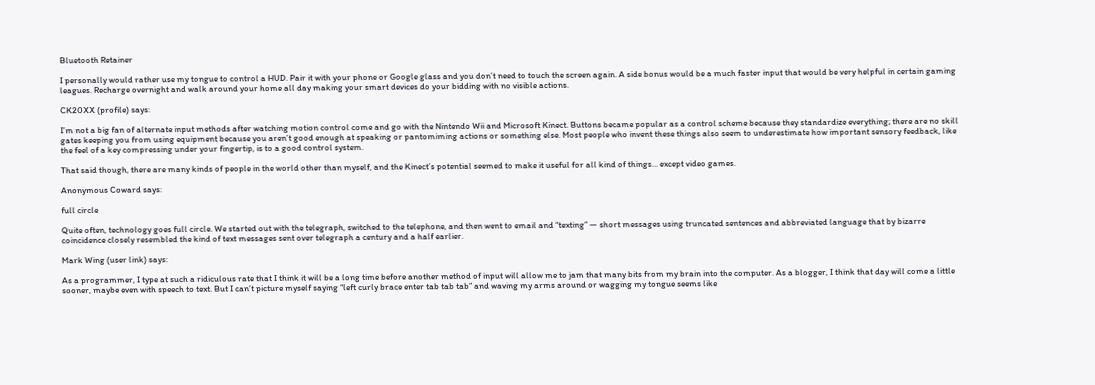Bluetooth Retainer

I personally would rather use my tongue to control a HUD. Pair it with your phone or Google glass and you don’t need to touch the screen again. A side bonus would be a much faster input that would be very helpful in certain gaming leagues. Recharge overnight and walk around your home all day making your smart devices do your bidding with no visible actions.

CK20XX (profile) says:

I’m not a big fan of alternate input methods after watching motion control come and go with the Nintendo Wii and Microsoft Kinect. Buttons became popular as a control scheme because they standardize everything; there are no skill gates keeping you from using equipment because you aren’t good enough at speaking or pantomiming actions or something else. Most people who invent these things also seem to underestimate how important sensory feedback, like the feel of a key compressing under your fingertip, is to a good control system.

That said though, there are many kinds of people in the world other than myself, and the Kinect’s potential seemed to make it useful for all kind of things… except video games.

Anonymous Coward says:

full circle

Quite often, technology goes full circle. We started out with the telegraph, switched to the telephone, and then went to email and “texting” — short messages using truncated sentences and abbreviated language that by bizarre coincidence closely resembled the kind of text messages sent over telegraph a century and a half earlier.

Mark Wing (user link) says:

As a programmer, I type at such a ridiculous rate that I think it will be a long time before another method of input will allow me to jam that many bits from my brain into the computer. As a blogger, I think that day will come a little sooner, maybe even with speech to text. But I can’t picture myself saying “left curly brace enter tab tab tab” and waving my arms around or wagging my tongue seems like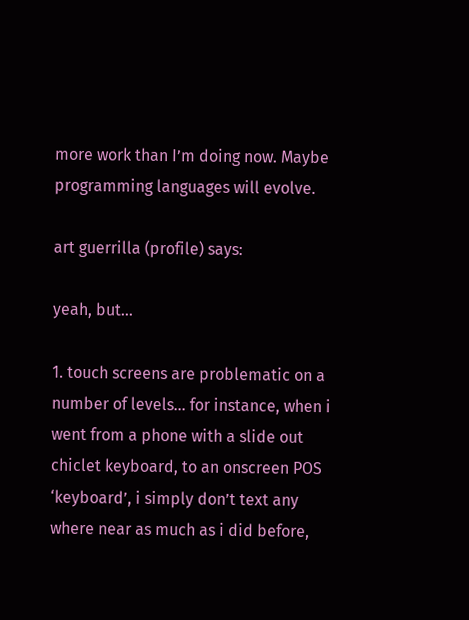more work than I’m doing now. Maybe programming languages will evolve.

art guerrilla (profile) says:

yeah, but...

1. touch screens are problematic on a number of levels… for instance, when i went from a phone with a slide out chiclet keyboard, to an onscreen POS ‘keyboard’, i simply don’t text any where near as much as i did before,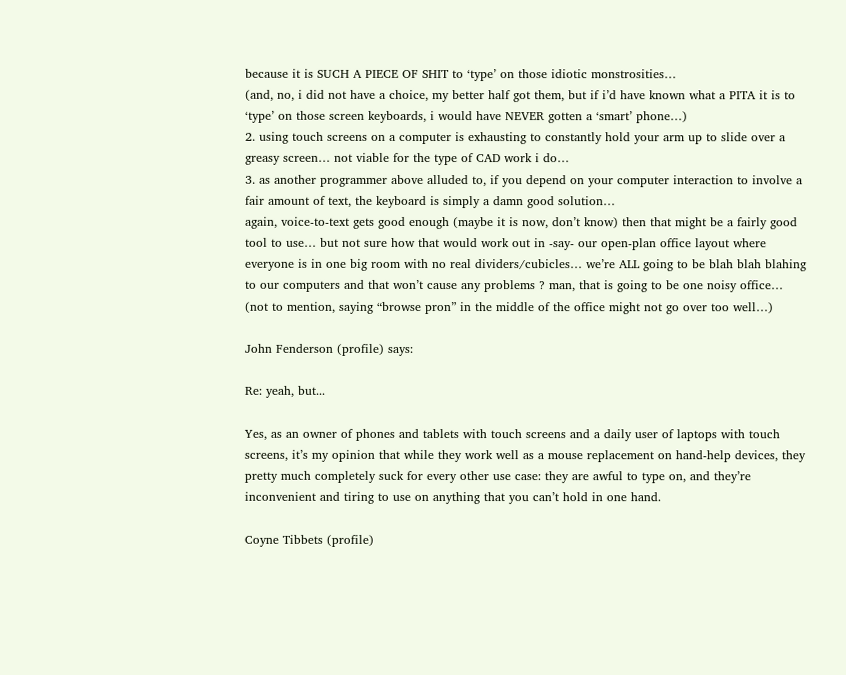because it is SUCH A PIECE OF SHIT to ‘type’ on those idiotic monstrosities…
(and, no, i did not have a choice, my better half got them, but if i’d have known what a PITA it is to ‘type’ on those screen keyboards, i would have NEVER gotten a ‘smart’ phone…)
2. using touch screens on a computer is exhausting to constantly hold your arm up to slide over a greasy screen… not viable for the type of CAD work i do…
3. as another programmer above alluded to, if you depend on your computer interaction to involve a fair amount of text, the keyboard is simply a damn good solution…
again, voice-to-text gets good enough (maybe it is now, don’t know) then that might be a fairly good tool to use… but not sure how that would work out in -say- our open-plan office layout where everyone is in one big room with no real dividers/cubicles… we’re ALL going to be blah blah blahing to our computers and that won’t cause any problems ? man, that is going to be one noisy office…
(not to mention, saying “browse pron” in the middle of the office might not go over too well…)

John Fenderson (profile) says:

Re: yeah, but...

Yes, as an owner of phones and tablets with touch screens and a daily user of laptops with touch screens, it’s my opinion that while they work well as a mouse replacement on hand-help devices, they pretty much completely suck for every other use case: they are awful to type on, and they’re inconvenient and tiring to use on anything that you can’t hold in one hand.

Coyne Tibbets (profile)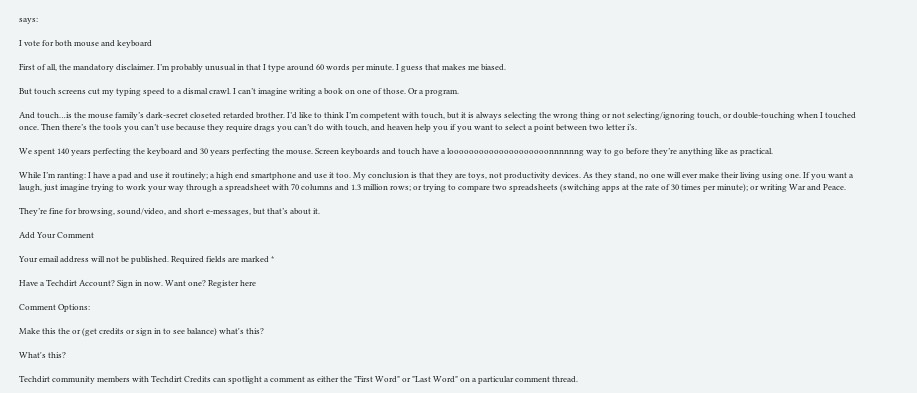says:

I vote for both mouse and keyboard

First of all, the mandatory disclaimer. I’m probably unusual in that I type around 60 words per minute. I guess that makes me biased.

But touch screens cut my typing speed to a dismal crawl. I can’t imagine writing a book on one of those. Or a program.

And touch…is the mouse family’s dark-secret closeted retarded brother. I’d like to think I’m competent with touch, but it is always selecting the wrong thing or not selecting/ignoring touch, or double-touching when I touched once. Then there’s the tools you can’t use because they require drags you can’t do with touch, and heaven help you if you want to select a point between two letter i’s.

We spent 140 years perfecting the keyboard and 30 years perfecting the mouse. Screen keyboards and touch have a loooooooooooooooooooonnnnnng way to go before they’re anything like as practical.

While I’m ranting: I have a pad and use it routinely; a high end smartphone and use it too. My conclusion is that they are toys, not productivity devices. As they stand, no one will ever make their living using one. If you want a laugh, just imagine trying to work your way through a spreadsheet with 70 columns and 1.3 million rows; or trying to compare two spreadsheets (switching apps at the rate of 30 times per minute); or writing War and Peace.

They’re fine for browsing, sound/video, and short e-messages, but that’s about it.

Add Your Comment

Your email address will not be published. Required fields are marked *

Have a Techdirt Account? Sign in now. Want one? Register here

Comment Options:

Make this the or (get credits or sign in to see balance) what's this?

What's this?

Techdirt community members with Techdirt Credits can spotlight a comment as either the "First Word" or "Last Word" on a particular comment thread.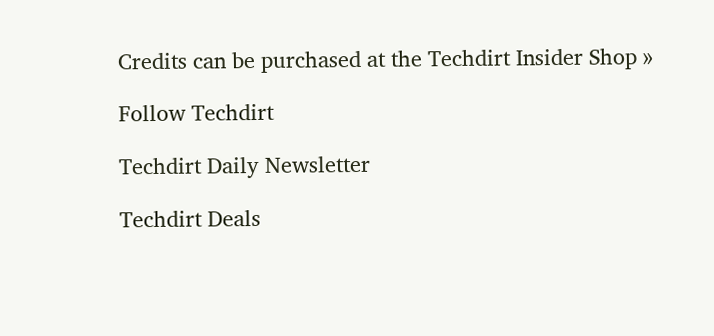Credits can be purchased at the Techdirt Insider Shop »

Follow Techdirt

Techdirt Daily Newsletter

Techdirt Deals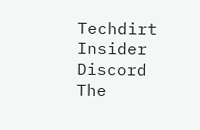Techdirt Insider Discord
The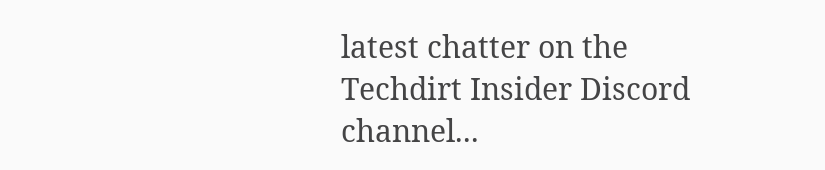latest chatter on the Techdirt Insider Discord channel...